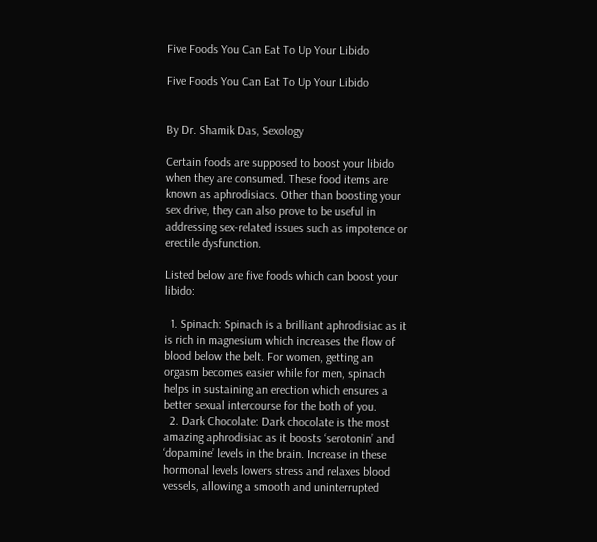Five Foods You Can Eat To Up Your Libido

Five Foods You Can Eat To Up Your Libido


By Dr. Shamik Das, Sexology

Certain foods are supposed to boost your libido when they are consumed. These food items are known as aphrodisiacs. Other than boosting your sex drive, they can also prove to be useful in addressing sex-related issues such as impotence or erectile dysfunction.

Listed below are five foods which can boost your libido:

  1. Spinach: Spinach is a brilliant aphrodisiac as it is rich in magnesium which increases the flow of blood below the belt. For women, getting an orgasm becomes easier while for men, spinach helps in sustaining an erection which ensures a better sexual intercourse for the both of you.
  2. Dark Chocolate: Dark chocolate is the most amazing aphrodisiac as it boosts ‘serotonin’ and ‘dopamine’ levels in the brain. Increase in these hormonal levels lowers stress and relaxes blood vessels, allowing a smooth and uninterrupted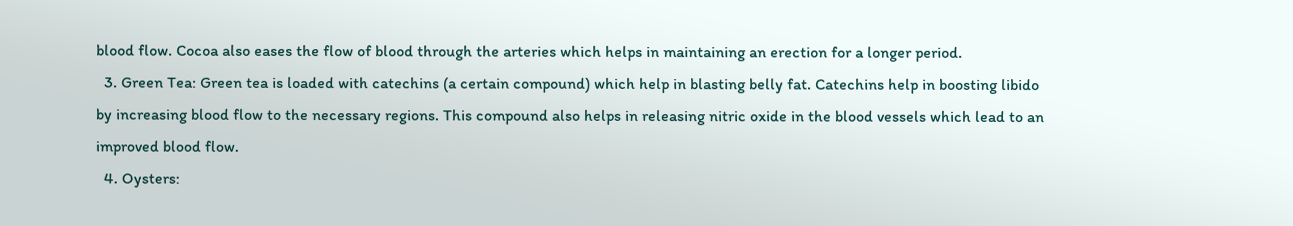blood flow. Cocoa also eases the flow of blood through the arteries which helps in maintaining an erection for a longer period.
  3. Green Tea: Green tea is loaded with catechins (a certain compound) which help in blasting belly fat. Catechins help in boosting libido by increasing blood flow to the necessary regions. This compound also helps in releasing nitric oxide in the blood vessels which lead to an improved blood flow.
  4. Oysters: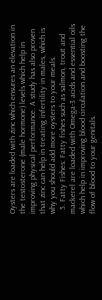Oysters are loaded with zinc which ensures an elevation in the testosterone (male hormone) levels which help in improving physical performance. A study has also proven that zinc can help in treating infertility in males, which is why you should add more oysters to your meals.
  5. Fatty Fishes: Fatty fishes such as salmon, trout and mackerel are loaded with Omega-3 acids and essential oils which help in improving blood circulation and boosting the flow of blood to your genitals.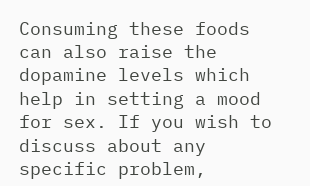Consuming these foods can also raise the dopamine levels which help in setting a mood for sex. If you wish to discuss about any specific problem,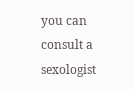you can consult a sexologist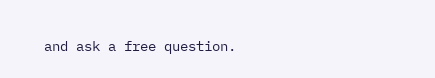and ask a free question.